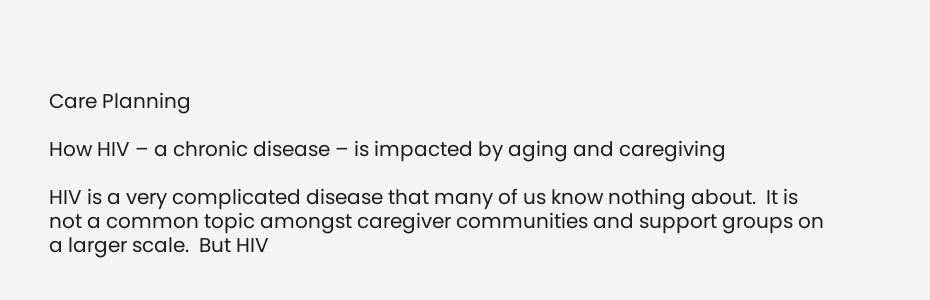Care Planning

How HIV – a chronic disease – is impacted by aging and caregiving

HIV is a very complicated disease that many of us know nothing about.  It is not a common topic amongst caregiver communities and support groups on a larger scale.  But HIV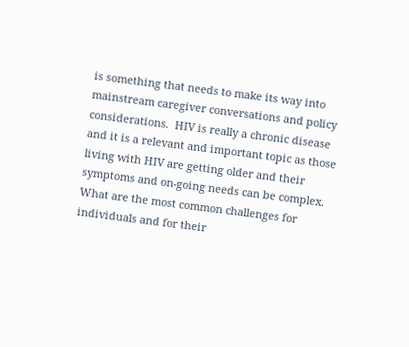is something that needs to make its way into mainstream caregiver conversations and policy considerations.  HIV is really a chronic disease and it is a relevant and important topic as those living with HIV are getting older and their symptoms and on-going needs can be complex.  What are the most common challenges for individuals and for their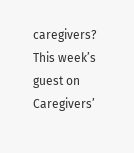caregivers?  This week’s guest on Caregivers’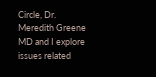Circle, Dr. Meredith Greene MD and I explore issues related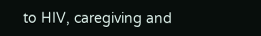to HIV, caregiving and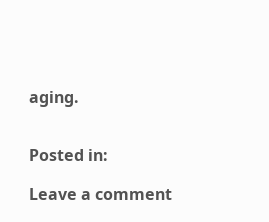aging.


Posted in:

Leave a comment